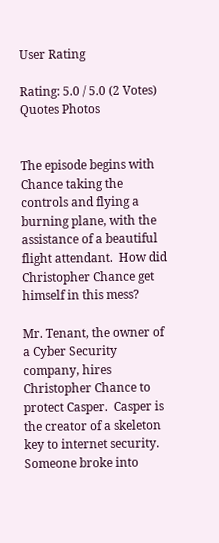User Rating

Rating: 5.0 / 5.0 (2 Votes)
Quotes Photos


The episode begins with Chance taking the controls and flying a burning plane, with the assistance of a beautiful flight attendant.  How did Christopher Chance get himself in this mess?

Mr. Tenant, the owner of a Cyber Security company, hires Christopher Chance to protect Casper.  Casper is the creator of a skeleton key to internet security.  Someone broke into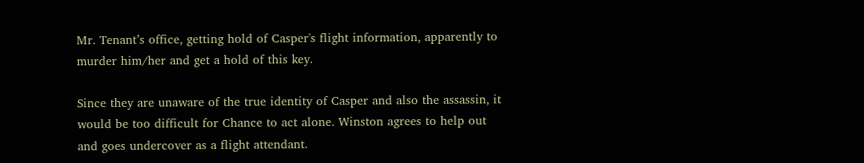Mr. Tenant’s office, getting hold of Casper's flight information, apparently to murder him/her and get a hold of this key.

Since they are unaware of the true identity of Casper and also the assassin, it would be too difficult for Chance to act alone. Winston agrees to help out and goes undercover as a flight attendant.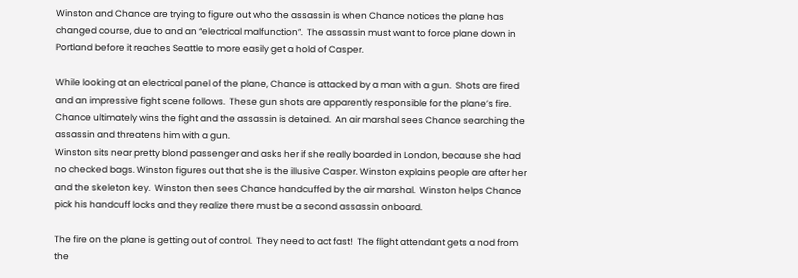Winston and Chance are trying to figure out who the assassin is when Chance notices the plane has changed course, due to and an “electrical malfunction”.  The assassin must want to force plane down in Portland before it reaches Seattle to more easily get a hold of Casper.

While looking at an electrical panel of the plane, Chance is attacked by a man with a gun.  Shots are fired and an impressive fight scene follows.  These gun shots are apparently responsible for the plane’s fire. Chance ultimately wins the fight and the assassin is detained.  An air marshal sees Chance searching the assassin and threatens him with a gun.
Winston sits near pretty blond passenger and asks her if she really boarded in London, because she had no checked bags. Winston figures out that she is the illusive Casper. Winston explains people are after her and the skeleton key.  Winston then sees Chance handcuffed by the air marshal.  Winston helps Chance pick his handcuff locks and they realize there must be a second assassin onboard.

The fire on the plane is getting out of control.  They need to act fast!  The flight attendant gets a nod from the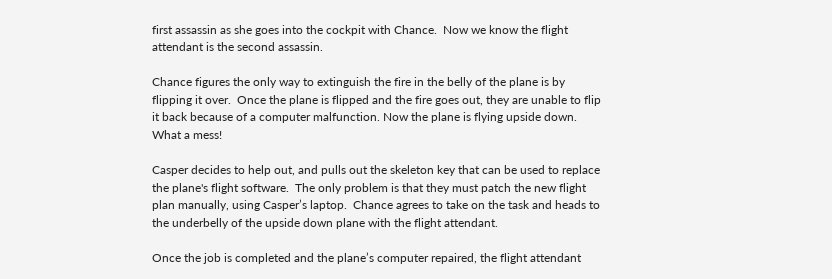first assassin as she goes into the cockpit with Chance.  Now we know the flight attendant is the second assassin.

Chance figures the only way to extinguish the fire in the belly of the plane is by flipping it over.  Once the plane is flipped and the fire goes out, they are unable to flip it back because of a computer malfunction. Now the plane is flying upside down.  What a mess!

Casper decides to help out, and pulls out the skeleton key that can be used to replace the plane's flight software.  The only problem is that they must patch the new flight plan manually, using Casper’s laptop.  Chance agrees to take on the task and heads to the underbelly of the upside down plane with the flight attendant.

Once the job is completed and the plane’s computer repaired, the flight attendant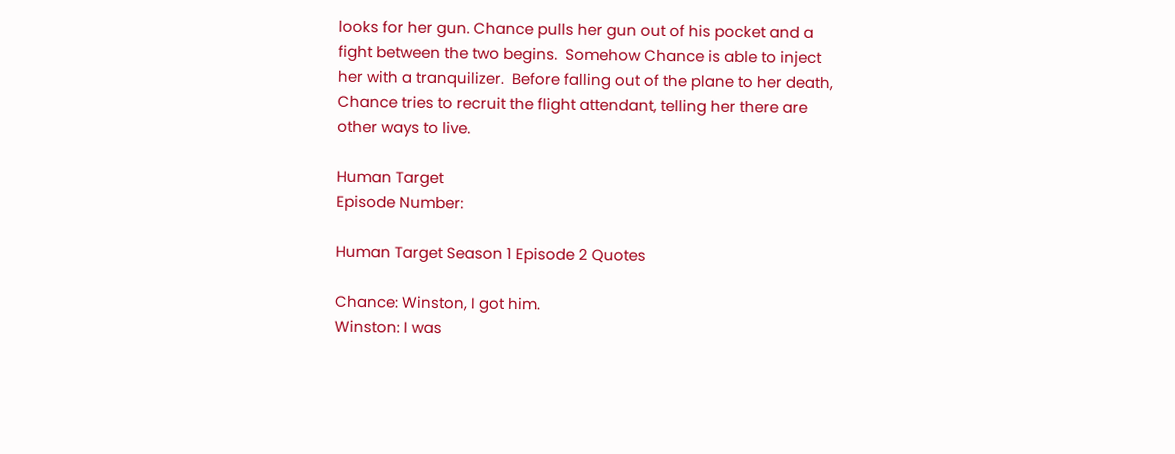looks for her gun. Chance pulls her gun out of his pocket and a fight between the two begins.  Somehow Chance is able to inject her with a tranquilizer.  Before falling out of the plane to her death, Chance tries to recruit the flight attendant, telling her there are other ways to live.

Human Target
Episode Number:

Human Target Season 1 Episode 2 Quotes

Chance: Winston, I got him.
Winston: I was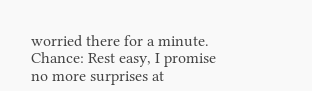worried there for a minute.
Chance: Rest easy, I promise no more surprises at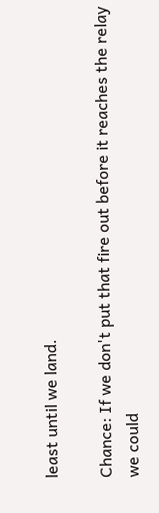least until we land.

Chance: If we don't put that fire out before it reaches the relay we could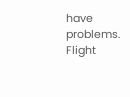have problems.
Flight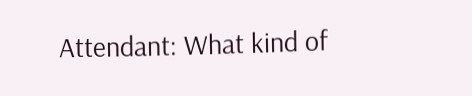Attendant: What kind of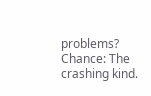problems?
Chance: The crashing kind.